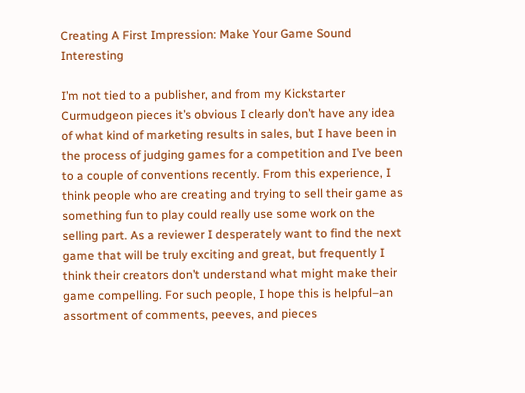Creating A First Impression: Make Your Game Sound Interesting

I’m not tied to a publisher, and from my Kickstarter Curmudgeon pieces it’s obvious I clearly don’t have any idea of what kind of marketing results in sales, but I have been in the process of judging games for a competition and I’ve been to a couple of conventions recently. From this experience, I think people who are creating and trying to sell their game as something fun to play could really use some work on the selling part. As a reviewer I desperately want to find the next game that will be truly exciting and great, but frequently I think their creators don’t understand what might make their game compelling. For such people, I hope this is helpful–an assortment of comments, peeves, and pieces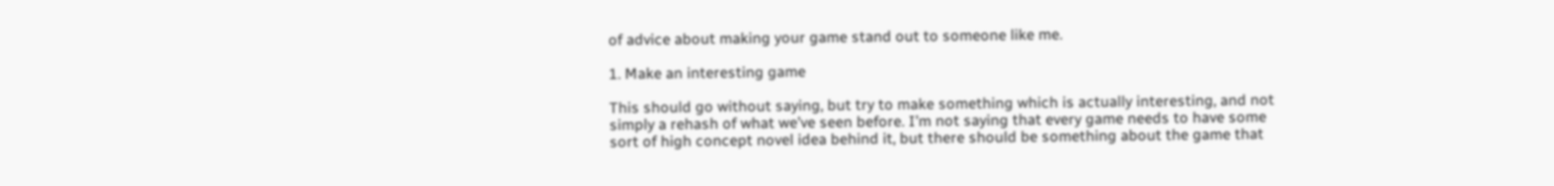of advice about making your game stand out to someone like me.

1. Make an interesting game

This should go without saying, but try to make something which is actually interesting, and not simply a rehash of what we’ve seen before. I’m not saying that every game needs to have some sort of high concept novel idea behind it, but there should be something about the game that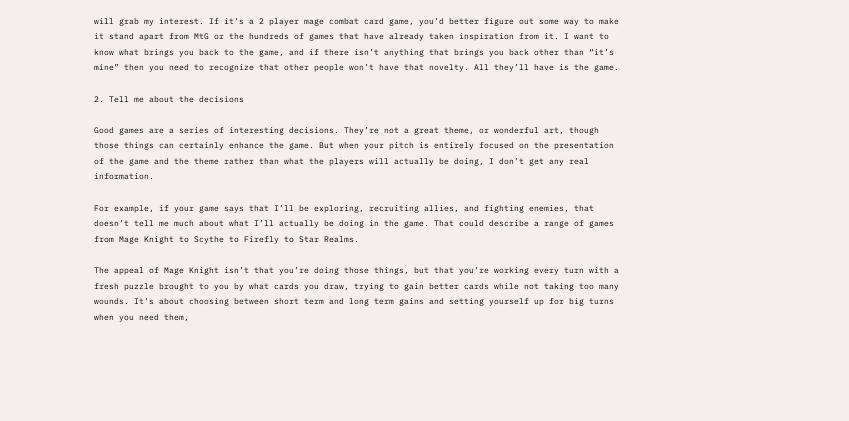will grab my interest. If it’s a 2 player mage combat card game, you’d better figure out some way to make it stand apart from MtG or the hundreds of games that have already taken inspiration from it. I want to know what brings you back to the game, and if there isn’t anything that brings you back other than “it’s mine” then you need to recognize that other people won’t have that novelty. All they’ll have is the game.

2. Tell me about the decisions

Good games are a series of interesting decisions. They’re not a great theme, or wonderful art, though those things can certainly enhance the game. But when your pitch is entirely focused on the presentation of the game and the theme rather than what the players will actually be doing, I don’t get any real information.

For example, if your game says that I’ll be exploring, recruiting allies, and fighting enemies, that doesn’t tell me much about what I’ll actually be doing in the game. That could describe a range of games from Mage Knight to Scythe to Firefly to Star Realms.

The appeal of Mage Knight isn’t that you’re doing those things, but that you’re working every turn with a fresh puzzle brought to you by what cards you draw, trying to gain better cards while not taking too many wounds. It’s about choosing between short term and long term gains and setting yourself up for big turns when you need them,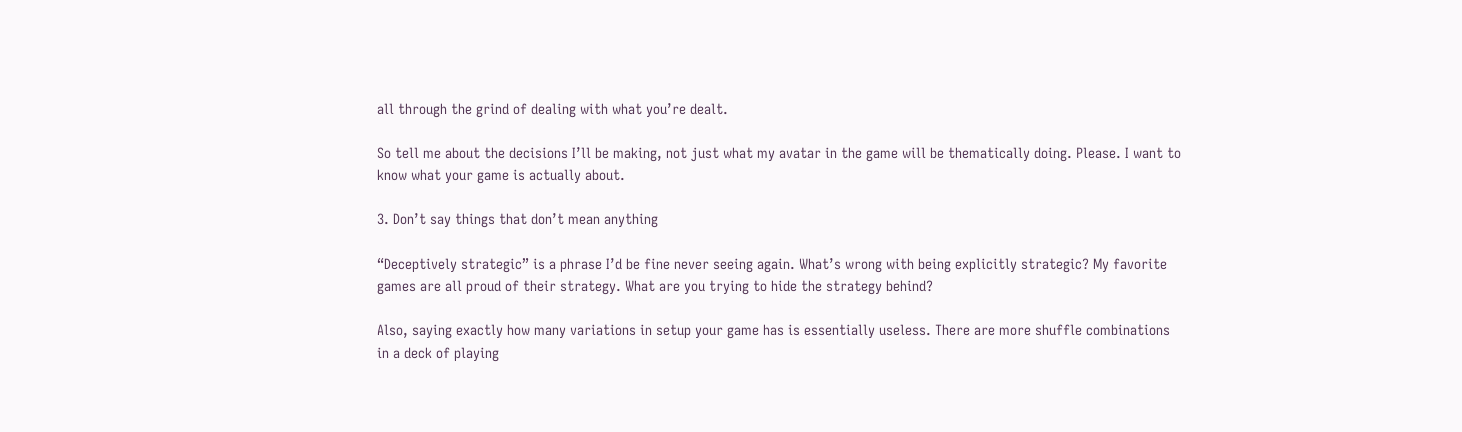all through the grind of dealing with what you’re dealt.

So tell me about the decisions I’ll be making, not just what my avatar in the game will be thematically doing. Please. I want to know what your game is actually about.

3. Don’t say things that don’t mean anything

“Deceptively strategic” is a phrase I’d be fine never seeing again. What’s wrong with being explicitly strategic? My favorite games are all proud of their strategy. What are you trying to hide the strategy behind?

Also, saying exactly how many variations in setup your game has is essentially useless. There are more shuffle combinations in a deck of playing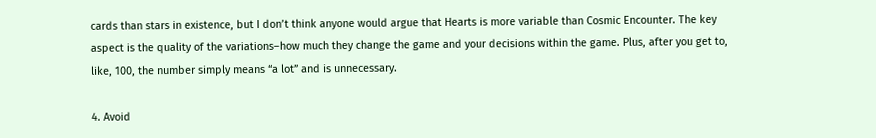cards than stars in existence, but I don’t think anyone would argue that Hearts is more variable than Cosmic Encounter. The key aspect is the quality of the variations–how much they change the game and your decisions within the game. Plus, after you get to, like, 100, the number simply means “a lot” and is unnecessary.

4. Avoid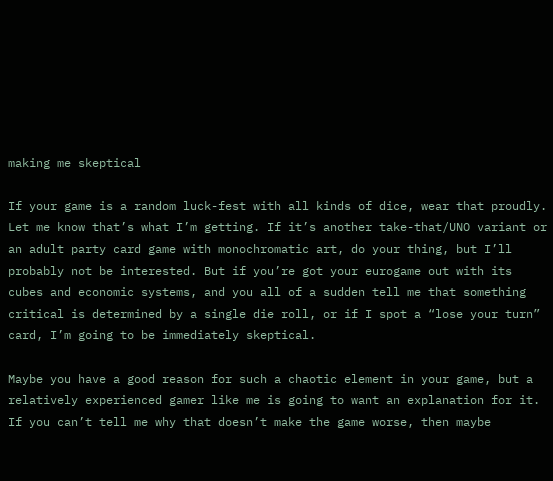making me skeptical

If your game is a random luck-fest with all kinds of dice, wear that proudly. Let me know that’s what I’m getting. If it’s another take-that/UNO variant or an adult party card game with monochromatic art, do your thing, but I’ll probably not be interested. But if you’re got your eurogame out with its cubes and economic systems, and you all of a sudden tell me that something critical is determined by a single die roll, or if I spot a “lose your turn” card, I’m going to be immediately skeptical.

Maybe you have a good reason for such a chaotic element in your game, but a relatively experienced gamer like me is going to want an explanation for it. If you can’t tell me why that doesn’t make the game worse, then maybe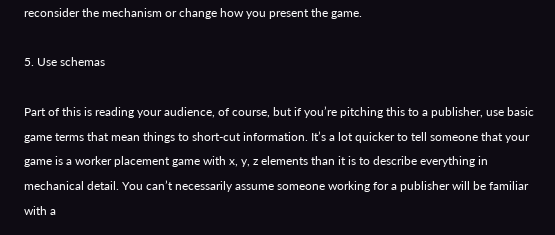reconsider the mechanism or change how you present the game.

5. Use schemas

Part of this is reading your audience, of course, but if you’re pitching this to a publisher, use basic game terms that mean things to short-cut information. It’s a lot quicker to tell someone that your game is a worker placement game with x, y, z elements than it is to describe everything in mechanical detail. You can’t necessarily assume someone working for a publisher will be familiar with a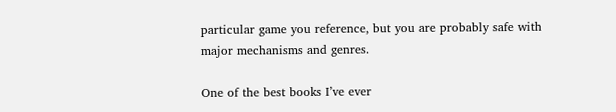particular game you reference, but you are probably safe with major mechanisms and genres.

One of the best books I’ve ever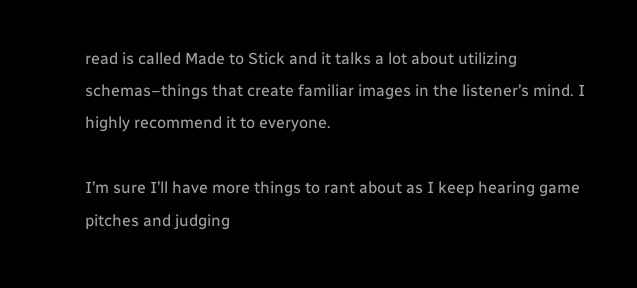read is called Made to Stick and it talks a lot about utilizing schemas–things that create familiar images in the listener’s mind. I highly recommend it to everyone.

I’m sure I’ll have more things to rant about as I keep hearing game pitches and judging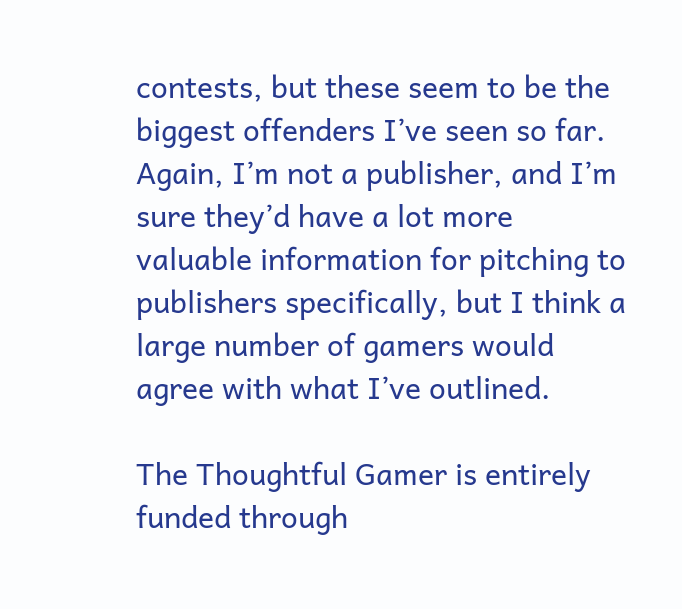contests, but these seem to be the biggest offenders I’ve seen so far. Again, I’m not a publisher, and I’m sure they’d have a lot more valuable information for pitching to publishers specifically, but I think a large number of gamers would agree with what I’ve outlined.

The Thoughtful Gamer is entirely funded through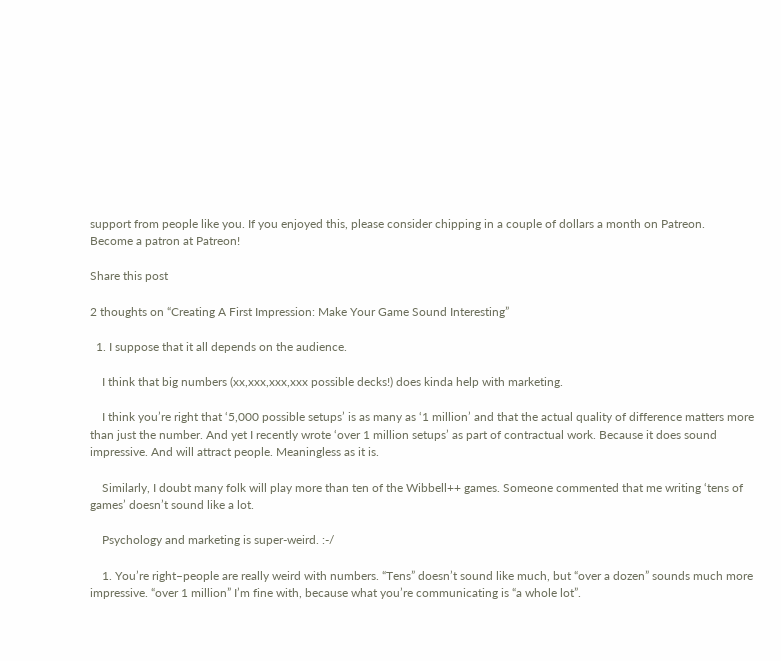support from people like you. If you enjoyed this, please consider chipping in a couple of dollars a month on Patreon.
Become a patron at Patreon!

Share this post

2 thoughts on “Creating A First Impression: Make Your Game Sound Interesting”

  1. I suppose that it all depends on the audience.

    I think that big numbers (xx,xxx,xxx,xxx possible decks!) does kinda help with marketing.

    I think you’re right that ‘5,000 possible setups’ is as many as ‘1 million’ and that the actual quality of difference matters more than just the number. And yet I recently wrote ‘over 1 million setups’ as part of contractual work. Because it does sound impressive. And will attract people. Meaningless as it is.

    Similarly, I doubt many folk will play more than ten of the Wibbell++ games. Someone commented that me writing ‘tens of games’ doesn’t sound like a lot.

    Psychology and marketing is super-weird. :-/

    1. You’re right–people are really weird with numbers. “Tens” doesn’t sound like much, but “over a dozen” sounds much more impressive. “over 1 million” I’m fine with, because what you’re communicating is “a whole lot”.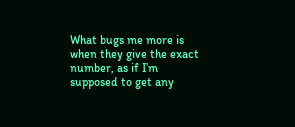What bugs me more is when they give the exact number, as if I’m supposed to get any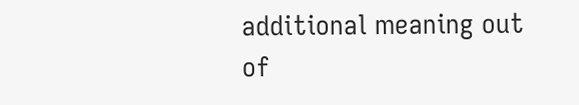additional meaning out of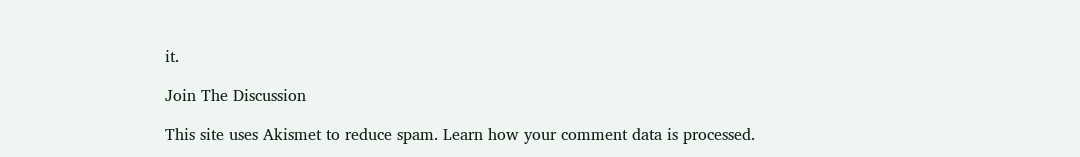it.

Join The Discussion

This site uses Akismet to reduce spam. Learn how your comment data is processed.